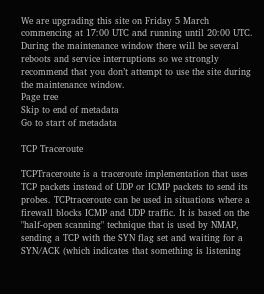We are upgrading this site on Friday 5 March commencing at 17:00 UTC and running until 20:00 UTC. During the maintenance window there will be several reboots and service interruptions so we strongly recommend that you don’t attempt to use the site during the maintenance window.
Page tree
Skip to end of metadata
Go to start of metadata

TCP Traceroute

TCPTraceroute is a traceroute implementation that uses TCP packets instead of UDP or ICMP packets to send its probes. TCPtraceroute can be used in situations where a firewall blocks ICMP and UDP traffic. It is based on the "half-open scanning" technique that is used by NMAP, sending a TCP with the SYN flag set and waiting for a SYN/ACK (which indicates that something is listening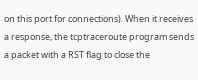on this port for connections). When it receives a response, the tcptraceroute program sends a packet with a RST flag to close the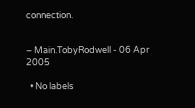connection.


– Main.TobyRodwell - 06 Apr 2005

  • No labels